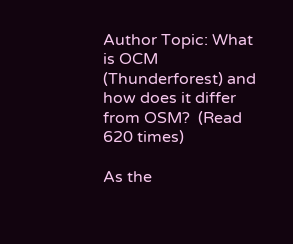Author Topic: What is OCM (Thunderforest) and how does it differ from OSM?  (Read 620 times)

As the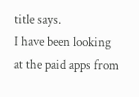title says.
I have been looking at the paid apps from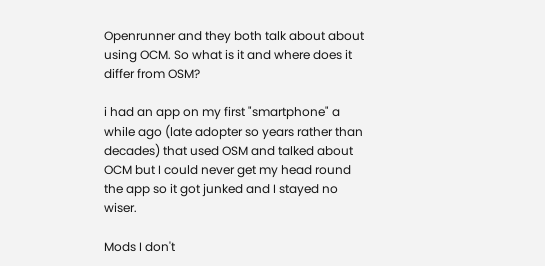Openrunner and they both talk about about using OCM. So what is it and where does it differ from OSM?

i had an app on my first "smartphone" a while ago (late adopter so years rather than decades) that used OSM and talked about OCM but I could never get my head round the app so it got junked and I stayed no wiser.

Mods I don't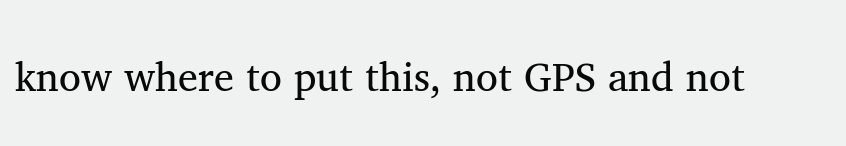know where to put this, not GPS and not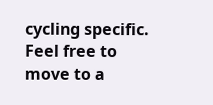cycling specific. Feel free to move to a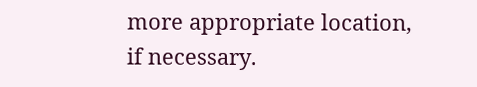more appropriate location, if necessary.